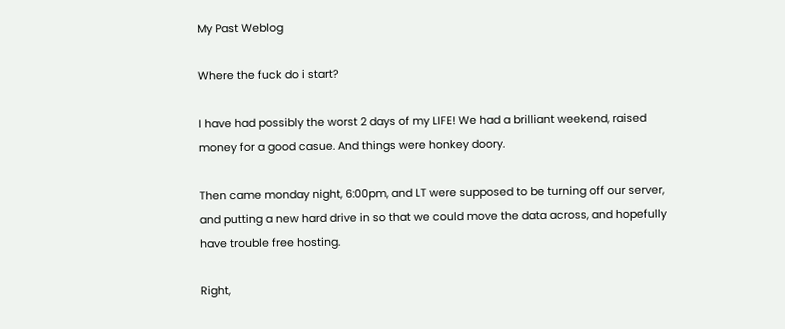My Past Weblog

Where the fuck do i start?

I have had possibly the worst 2 days of my LIFE! We had a brilliant weekend, raised money for a good casue. And things were honkey doory.

Then came monday night, 6:00pm, and LT were supposed to be turning off our server, and putting a new hard drive in so that we could move the data across, and hopefully have trouble free hosting.

Right,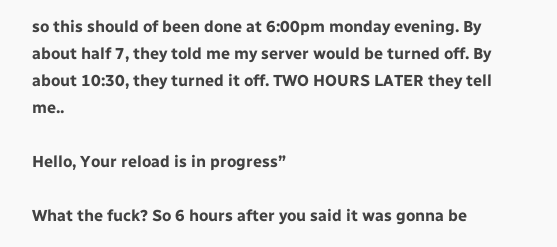so this should of been done at 6:00pm monday evening. By about half 7, they told me my server would be turned off. By about 10:30, they turned it off. TWO HOURS LATER they tell me..

Hello, Your reload is in progress”

What the fuck? So 6 hours after you said it was gonna be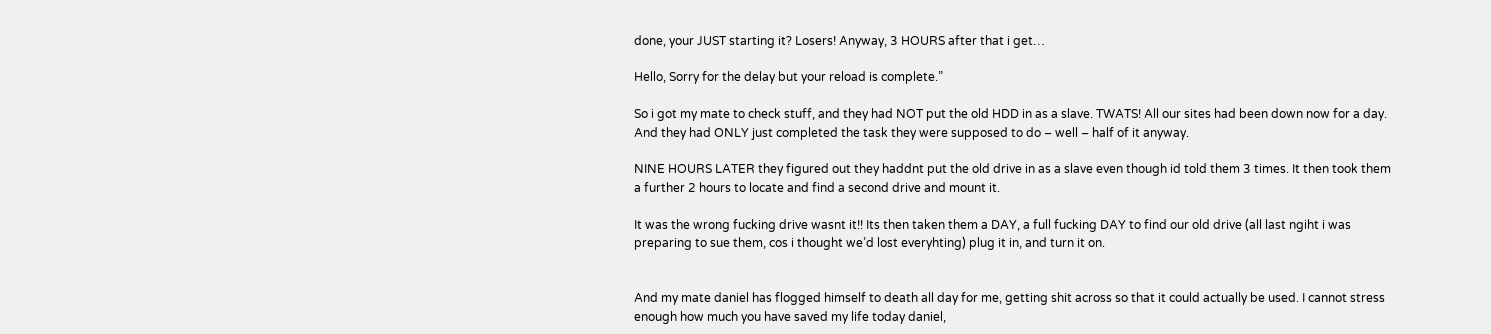done, your JUST starting it? Losers! Anyway, 3 HOURS after that i get…

Hello, Sorry for the delay but your reload is complete.”

So i got my mate to check stuff, and they had NOT put the old HDD in as a slave. TWATS! All our sites had been down now for a day. And they had ONLY just completed the task they were supposed to do – well – half of it anyway.

NINE HOURS LATER they figured out they haddnt put the old drive in as a slave even though id told them 3 times. It then took them  a further 2 hours to locate and find a second drive and mount it.

It was the wrong fucking drive wasnt it!! Its then taken them a DAY, a full fucking DAY to find our old drive (all last ngiht i was preparing to sue them, cos i thought we’d lost everyhting) plug it in, and turn it on.


And my mate daniel has flogged himself to death all day for me, getting shit across so that it could actually be used. I cannot stress enough how much you have saved my life today daniel,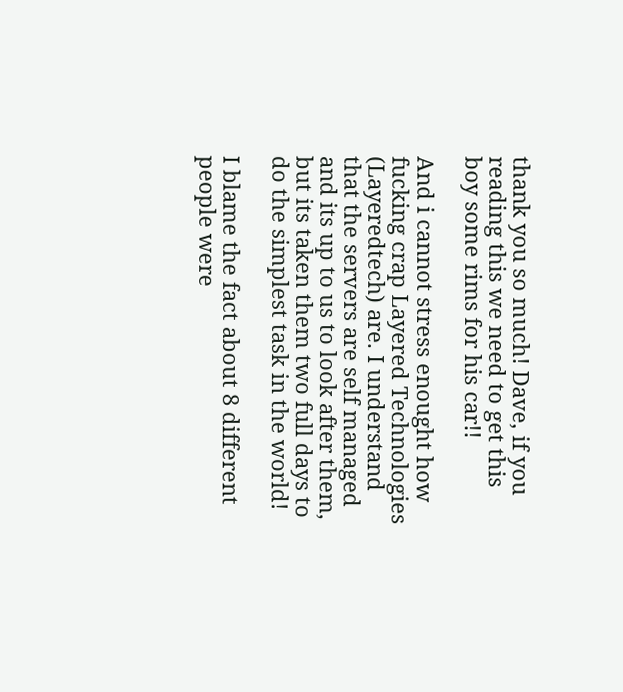thank you so much! Dave, if you reading this we need to get this boy some rims for his car!!

And i cannot stress enought how fucking crap Layered Technologies (Layeredtech) are. I understand that the servers are self managed and its up to us to look after them, but its taken them two full days to do the simplest task in the world!

I blame the fact about 8 different people were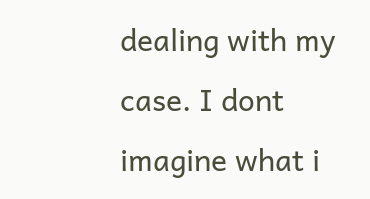dealing with my case. I dont imagine what i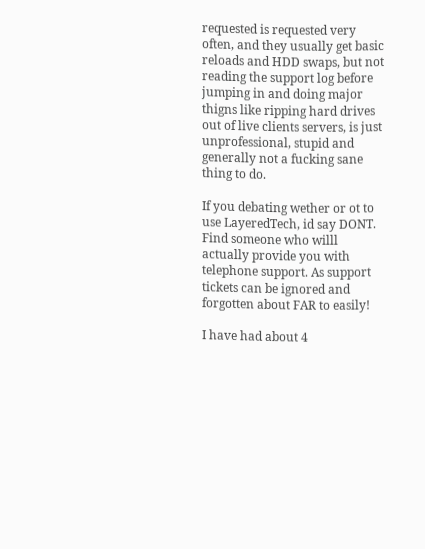requested is requested very often, and they usually get basic reloads and HDD swaps, but not reading the support log before jumping in and doing major thigns like ripping hard drives out of live clients servers, is just unprofessional, stupid and generally not a fucking sane thing to do.

If you debating wether or ot to use LayeredTech, id say DONT. Find someone who willl actually provide you with telephone support. As support tickets can be ignored and forgotten about FAR to easily!

I have had about 4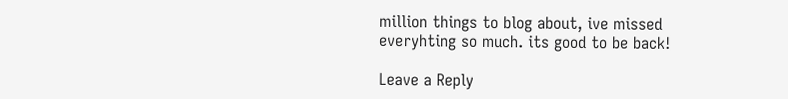million things to blog about, ive missed everyhting so much. its good to be back!

Leave a Reply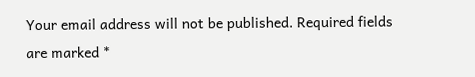Your email address will not be published. Required fields are marked *